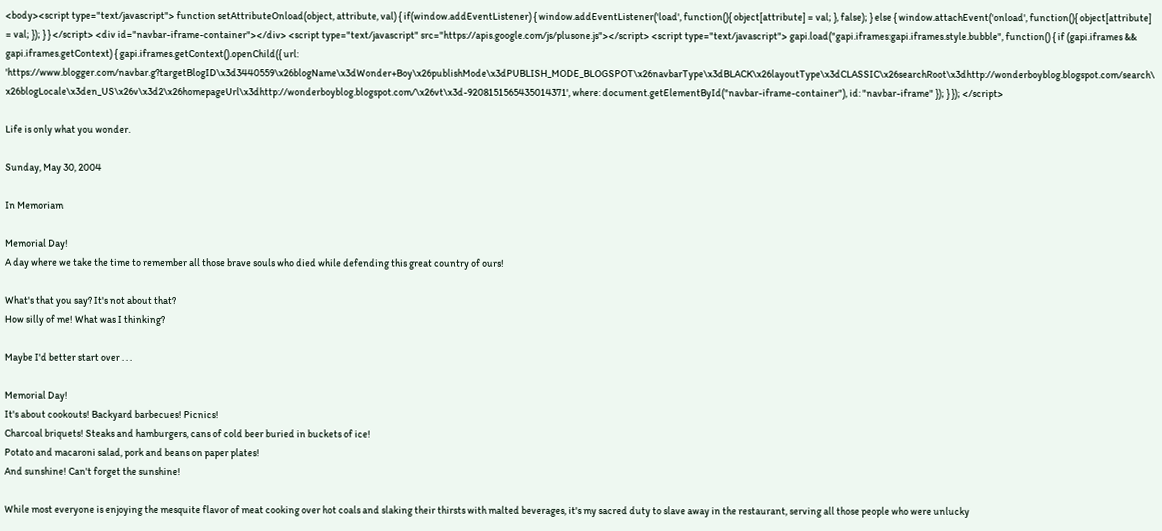<body><script type="text/javascript"> function setAttributeOnload(object, attribute, val) { if(window.addEventListener) { window.addEventListener('load', function(){ object[attribute] = val; }, false); } else { window.attachEvent('onload', function(){ object[attribute] = val; }); } } </script> <div id="navbar-iframe-container"></div> <script type="text/javascript" src="https://apis.google.com/js/plusone.js"></script> <script type="text/javascript"> gapi.load("gapi.iframes:gapi.iframes.style.bubble", function() { if (gapi.iframes && gapi.iframes.getContext) { gapi.iframes.getContext().openChild({ url: 'https://www.blogger.com/navbar.g?targetBlogID\x3d3440559\x26blogName\x3dWonder+Boy\x26publishMode\x3dPUBLISH_MODE_BLOGSPOT\x26navbarType\x3dBLACK\x26layoutType\x3dCLASSIC\x26searchRoot\x3dhttp://wonderboyblog.blogspot.com/search\x26blogLocale\x3den_US\x26v\x3d2\x26homepageUrl\x3dhttp://wonderboyblog.blogspot.com/\x26vt\x3d-9208151565435014371', where: document.getElementById("navbar-iframe-container"), id: "navbar-iframe" }); } }); </script>

Life is only what you wonder.

Sunday, May 30, 2004

In Memoriam

Memorial Day!
A day where we take the time to remember all those brave souls who died while defending this great country of ours!

What's that you say? It's not about that?
How silly of me! What was I thinking?

Maybe I'd better start over . . .

Memorial Day!
It's about cookouts! Backyard barbecues! Picnics!
Charcoal briquets! Steaks and hamburgers, cans of cold beer buried in buckets of ice!
Potato and macaroni salad, pork and beans on paper plates!
And sunshine! Can't forget the sunshine!

While most everyone is enjoying the mesquite flavor of meat cooking over hot coals and slaking their thirsts with malted beverages, it's my sacred duty to slave away in the restaurant, serving all those people who were unlucky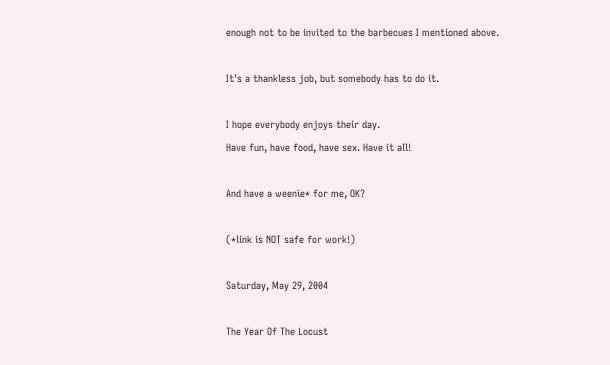enough not to be invited to the barbecues I mentioned above.

It's a thankless job, but somebody has to do it.

I hope everybody enjoys their day.
Have fun, have food, have sex. Have it all!

And have a weenie* for me, OK?

(*link is NOT safe for work!)

Saturday, May 29, 2004

The Year Of The Locust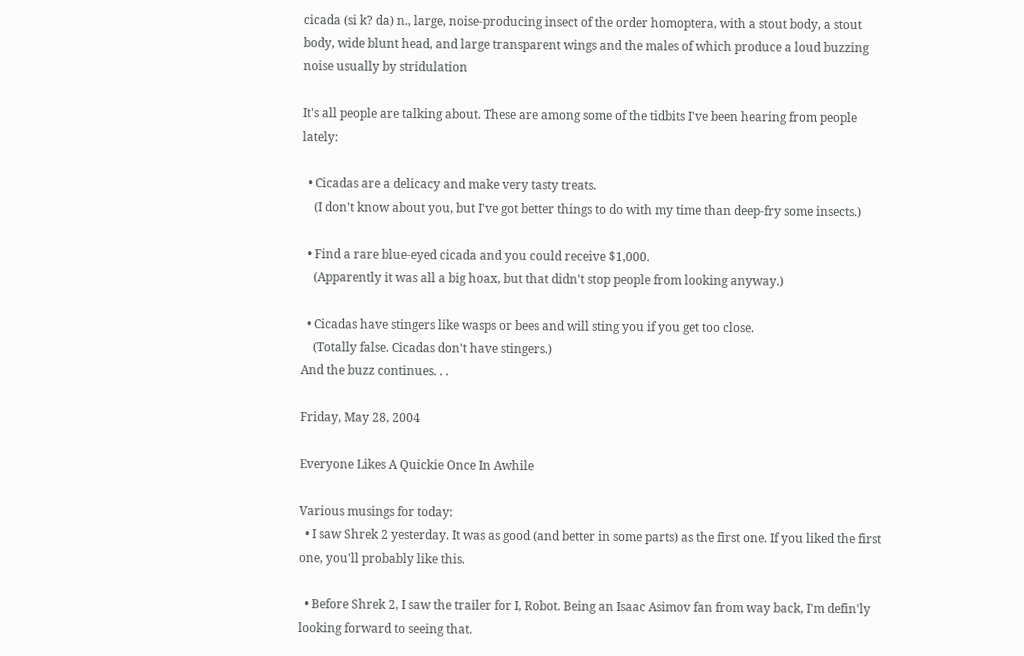cicada (si k? da) n., large, noise-producing insect of the order homoptera, with a stout body, a stout body, wide blunt head, and large transparent wings and the males of which produce a loud buzzing noise usually by stridulation

It's all people are talking about. These are among some of the tidbits I've been hearing from people lately:

  • Cicadas are a delicacy and make very tasty treats.
    (I don't know about you, but I've got better things to do with my time than deep-fry some insects.)

  • Find a rare blue-eyed cicada and you could receive $1,000.
    (Apparently it was all a big hoax, but that didn't stop people from looking anyway.)

  • Cicadas have stingers like wasps or bees and will sting you if you get too close.
    (Totally false. Cicadas don't have stingers.)
And the buzz continues. . .

Friday, May 28, 2004

Everyone Likes A Quickie Once In Awhile

Various musings for today:
  • I saw Shrek 2 yesterday. It was as good (and better in some parts) as the first one. If you liked the first one, you'll probably like this.

  • Before Shrek 2, I saw the trailer for I, Robot. Being an Isaac Asimov fan from way back, I'm defin'ly looking forward to seeing that.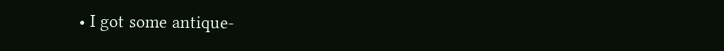• I got some antique-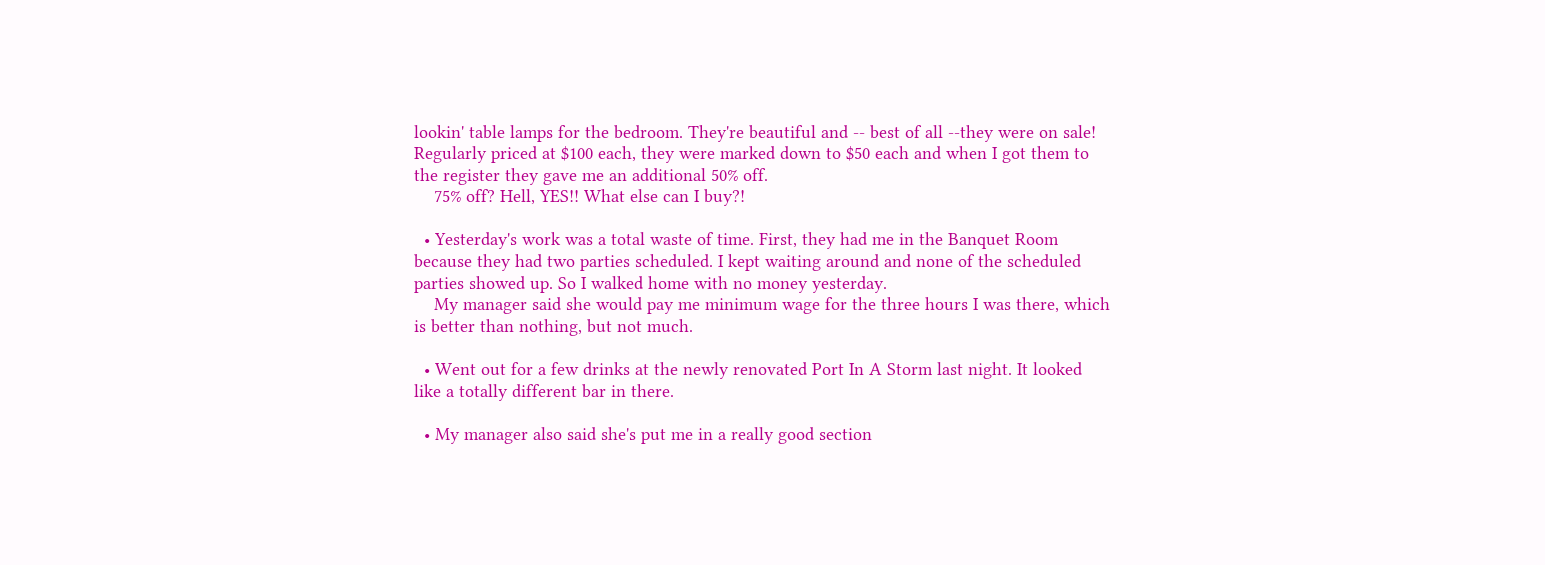lookin' table lamps for the bedroom. They're beautiful and -- best of all --they were on sale! Regularly priced at $100 each, they were marked down to $50 each and when I got them to the register they gave me an additional 50% off.
    75% off? Hell, YES!! What else can I buy?!

  • Yesterday's work was a total waste of time. First, they had me in the Banquet Room because they had two parties scheduled. I kept waiting around and none of the scheduled parties showed up. So I walked home with no money yesterday.
    My manager said she would pay me minimum wage for the three hours I was there, which is better than nothing, but not much.

  • Went out for a few drinks at the newly renovated Port In A Storm last night. It looked like a totally different bar in there.

  • My manager also said she's put me in a really good section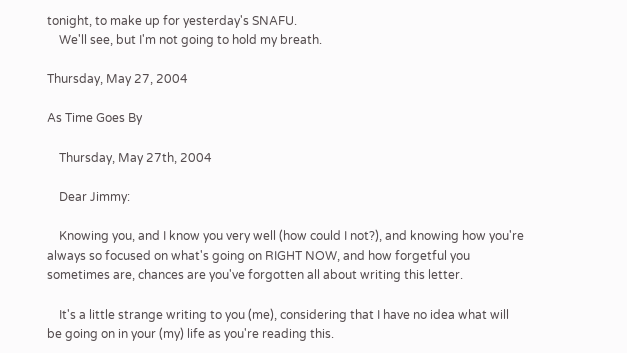tonight, to make up for yesterday's SNAFU.
    We'll see, but I'm not going to hold my breath.

Thursday, May 27, 2004

As Time Goes By

    Thursday, May 27th, 2004

    Dear Jimmy:

    Knowing you, and I know you very well (how could I not?), and knowing how you're always so focused on what's going on RIGHT NOW, and how forgetful you sometimes are, chances are you've forgotten all about writing this letter.

    It's a little strange writing to you (me), considering that I have no idea what will be going on in your (my) life as you're reading this.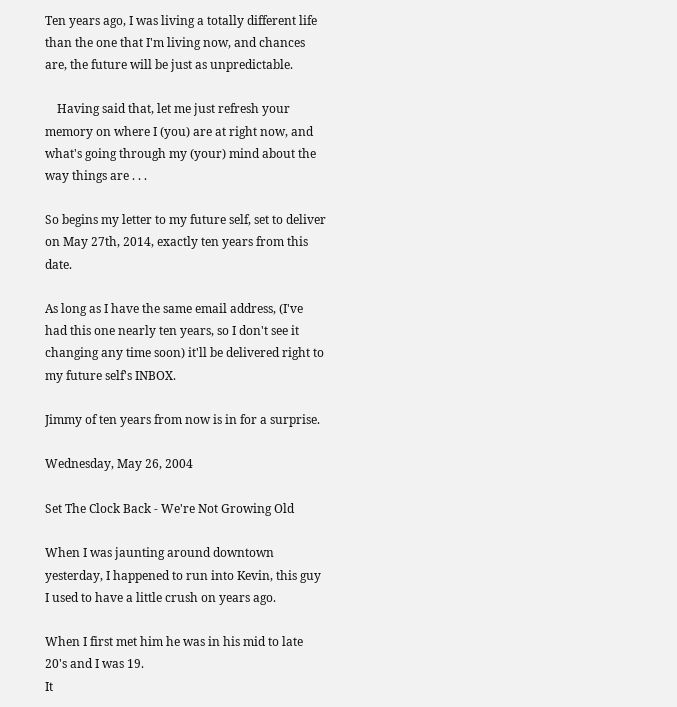Ten years ago, I was living a totally different life than the one that I'm living now, and chances are, the future will be just as unpredictable.

    Having said that, let me just refresh your memory on where I (you) are at right now, and what's going through my (your) mind about the way things are . . .

So begins my letter to my future self, set to deliver on May 27th, 2014, exactly ten years from this date.

As long as I have the same email address, (I've had this one nearly ten years, so I don't see it changing any time soon) it'll be delivered right to my future self's INBOX.

Jimmy of ten years from now is in for a surprise.

Wednesday, May 26, 2004

Set The Clock Back - We're Not Growing Old

When I was jaunting around downtown yesterday, I happened to run into Kevin, this guy I used to have a little crush on years ago.

When I first met him he was in his mid to late 20's and I was 19.
It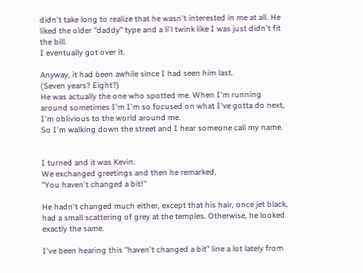didn't take long to realize that he wasn't interested in me at all. He liked the older "daddy" type and a li'l twink like I was just didn't fit the bill.
I eventually got over it.

Anyway, it had been awhile since I had seen him last.
(Seven years? Eight?)
He was actually the one who spotted me. When I'm running around sometimes I'm I'm so focused on what I've gotta do next, I'm oblivious to the world around me.
So I'm walking down the street and I hear someone call my name.


I turned and it was Kevin.
We exchanged greetings and then he remarked,
"You haven't changed a bit!"

He hadn't changed much either, except that his hair, once jet black, had a small scattering of grey at the temples. Otherwise, he looked exactly the same.

I've been hearing this "haven't changed a bit" line a lot lately from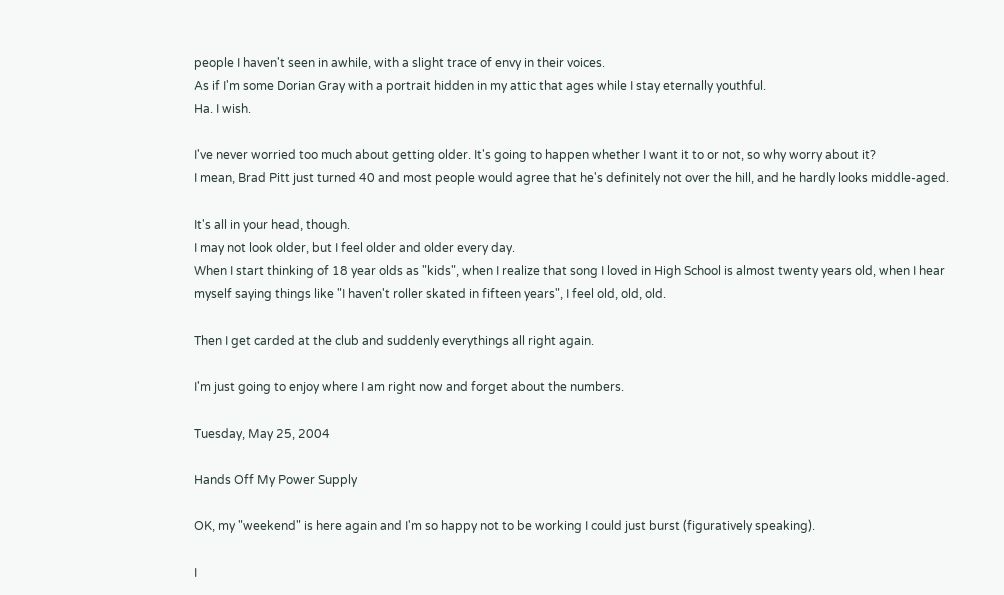people I haven't seen in awhile, with a slight trace of envy in their voices.
As if I'm some Dorian Gray with a portrait hidden in my attic that ages while I stay eternally youthful.
Ha. I wish.

I've never worried too much about getting older. It's going to happen whether I want it to or not, so why worry about it?
I mean, Brad Pitt just turned 40 and most people would agree that he's definitely not over the hill, and he hardly looks middle-aged.

It's all in your head, though.
I may not look older, but I feel older and older every day.
When I start thinking of 18 year olds as "kids", when I realize that song I loved in High School is almost twenty years old, when I hear myself saying things like "I haven't roller skated in fifteen years", I feel old, old, old.

Then I get carded at the club and suddenly everythings all right again.

I'm just going to enjoy where I am right now and forget about the numbers.

Tuesday, May 25, 2004

Hands Off My Power Supply

OK, my "weekend" is here again and I'm so happy not to be working I could just burst (figuratively speaking).

I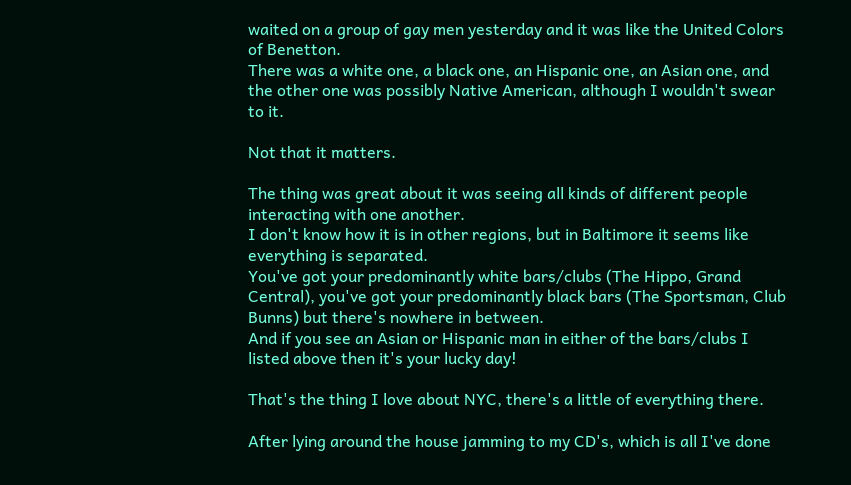waited on a group of gay men yesterday and it was like the United Colors of Benetton.
There was a white one, a black one, an Hispanic one, an Asian one, and the other one was possibly Native American, although I wouldn't swear to it.

Not that it matters.

The thing was great about it was seeing all kinds of different people interacting with one another.
I don't know how it is in other regions, but in Baltimore it seems like everything is separated.
You've got your predominantly white bars/clubs (The Hippo, Grand Central), you've got your predominantly black bars (The Sportsman, Club Bunns) but there's nowhere in between.
And if you see an Asian or Hispanic man in either of the bars/clubs I listed above then it's your lucky day!

That's the thing I love about NYC, there's a little of everything there.

After lying around the house jamming to my CD's, which is all I've done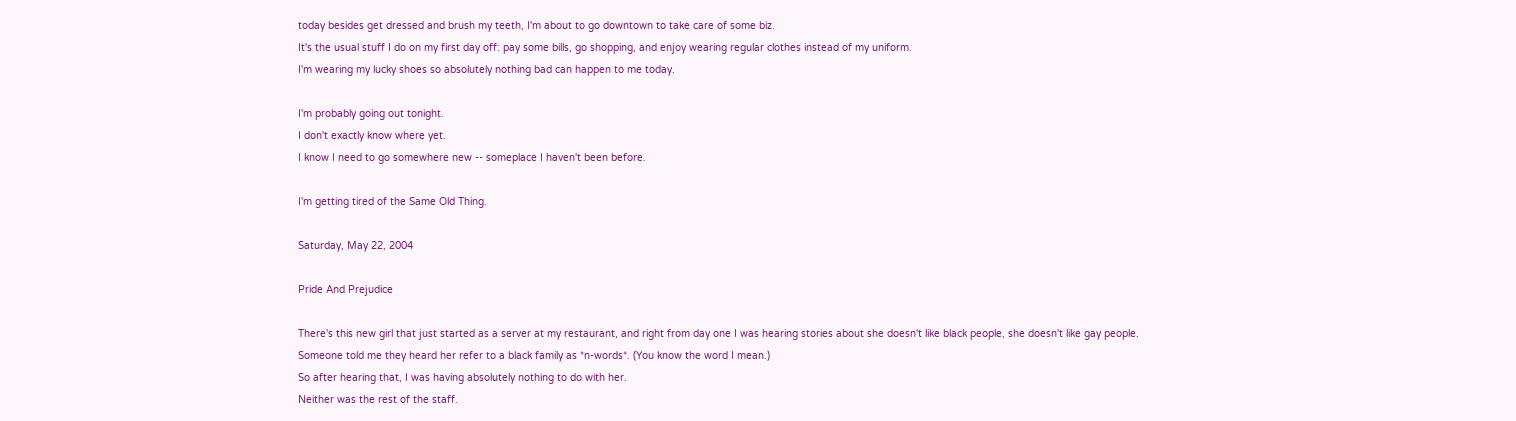today besides get dressed and brush my teeth, I'm about to go downtown to take care of some biz.
It's the usual stuff I do on my first day off: pay some bills, go shopping, and enjoy wearing regular clothes instead of my uniform.
I'm wearing my lucky shoes so absolutely nothing bad can happen to me today.

I'm probably going out tonight.
I don't exactly know where yet.
I know I need to go somewhere new -- someplace I haven't been before.

I'm getting tired of the Same Old Thing.

Saturday, May 22, 2004

Pride And Prejudice

There's this new girl that just started as a server at my restaurant, and right from day one I was hearing stories about she doesn't like black people, she doesn't like gay people.
Someone told me they heard her refer to a black family as *n-words*. (You know the word I mean.)
So after hearing that, I was having absolutely nothing to do with her.
Neither was the rest of the staff.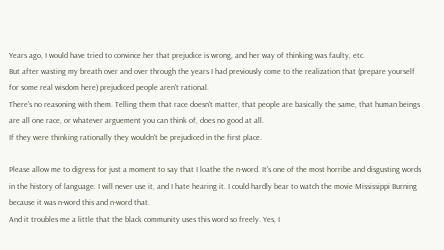Years ago, I would have tried to convince her that prejudice is wrong, and her way of thinking was faulty, etc.
But after wasting my breath over and over through the years I had previously come to the realization that (prepare yourself for some real wisdom here) prejudiced people aren't rational.
There's no reasoning with them. Telling them that race doesn't matter, that people are basically the same, that human beings are all one race, or whatever arguement you can think of, does no good at all.
If they were thinking rationally they wouldn't be prejudiced in the first place.

Please allow me to digress for just a moment to say that I loathe the n-word. It's one of the most horribe and disgusting words in the history of language. I will never use it, and I hate hearing it. I could hardly bear to watch the movie Mississippi Burning because it was n-word this and n-word that.
And it troubles me a little that the black community uses this word so freely. Yes, I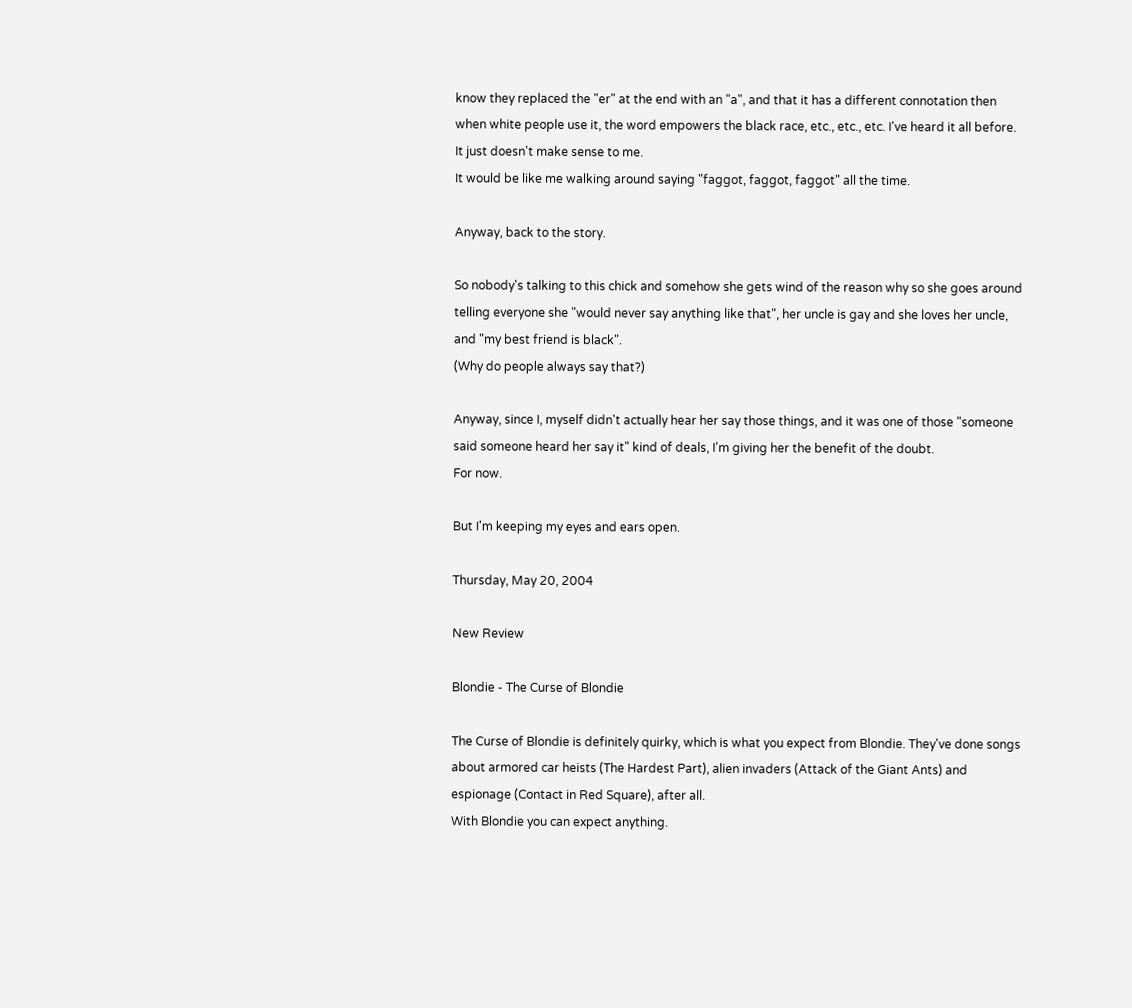know they replaced the "er" at the end with an "a", and that it has a different connotation then when white people use it, the word empowers the black race, etc., etc., etc. I've heard it all before.
It just doesn't make sense to me.
It would be like me walking around saying "faggot, faggot, faggot" all the time.

Anyway, back to the story.

So nobody's talking to this chick and somehow she gets wind of the reason why so she goes around telling everyone she "would never say anything like that", her uncle is gay and she loves her uncle, and "my best friend is black".
(Why do people always say that?)

Anyway, since I, myself didn't actually hear her say those things, and it was one of those "someone said someone heard her say it" kind of deals, I'm giving her the benefit of the doubt.
For now.

But I'm keeping my eyes and ears open.

Thursday, May 20, 2004

New Review

Blondie - The Curse of Blondie

The Curse of Blondie is definitely quirky, which is what you expect from Blondie. They've done songs about armored car heists (The Hardest Part), alien invaders (Attack of the Giant Ants) and espionage (Contact in Red Square), after all.
With Blondie you can expect anything.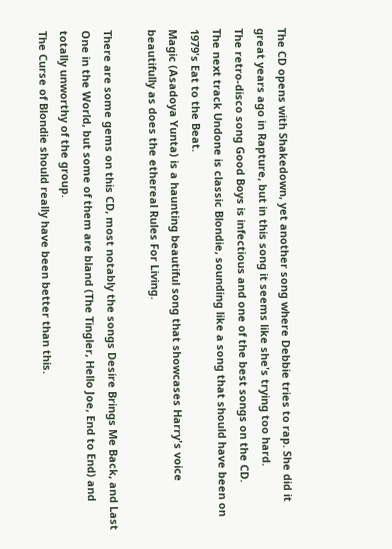The CD opens with Shakedown, yet another song where Debbie tries to rap. She did it great years ago in Rapture, but in this song it seems like she's trying too hard.
The retro-disco song Good Boys is infectious and one of the best songs on the CD.
The next track Undone is classic Blondie, sounding like a song that should have been on 1979's Eat to the Beat.
Magic (Asadoya Yunta) is a haunting beautiful song that showcases Harry's voice beautifully as does the ethereal Rules For Living.

There are some gems on this CD, most notably the songs Desire Brings Me Back, and Last One in the World, but some of them are bland (The Tingler, Hello Joe, End to End) and totally unworthy of the group.
The Curse of Blondie should really have been better than this.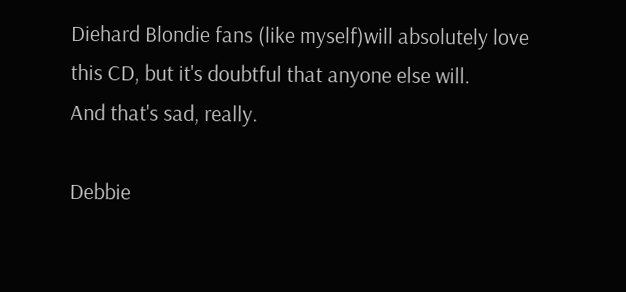Diehard Blondie fans (like myself)will absolutely love this CD, but it's doubtful that anyone else will.
And that's sad, really.

Debbie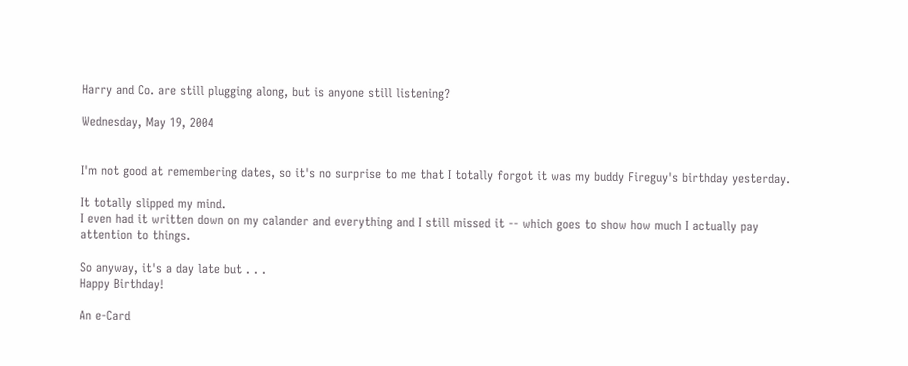Harry and Co. are still plugging along, but is anyone still listening?

Wednesday, May 19, 2004


I'm not good at remembering dates, so it's no surprise to me that I totally forgot it was my buddy Fireguy's birthday yesterday.

It totally slipped my mind.
I even had it written down on my calander and everything and I still missed it -- which goes to show how much I actually pay attention to things.

So anyway, it's a day late but . . .
Happy Birthday!

An e-Card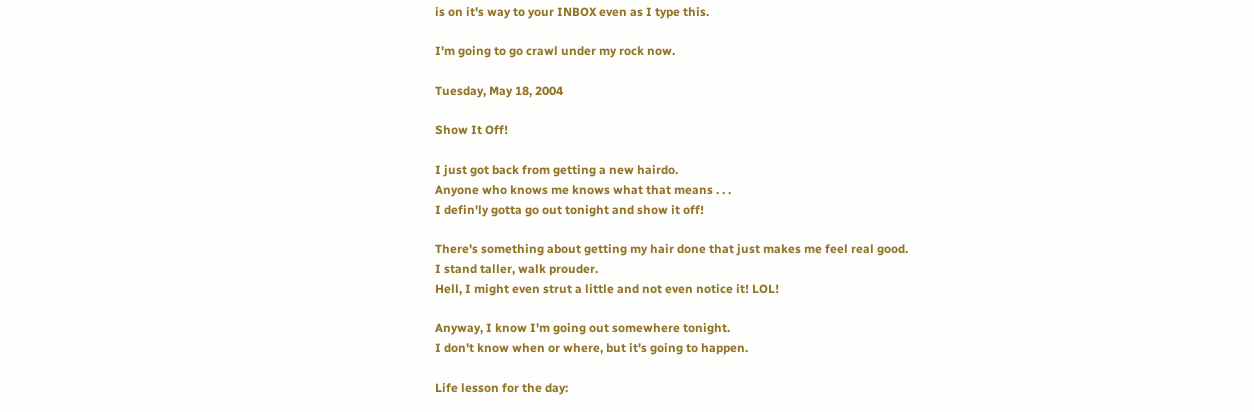is on it's way to your INBOX even as I type this.

I'm going to go crawl under my rock now.

Tuesday, May 18, 2004

Show It Off!

I just got back from getting a new hairdo.
Anyone who knows me knows what that means . . .
I defin'ly gotta go out tonight and show it off!

There's something about getting my hair done that just makes me feel real good.
I stand taller, walk prouder.
Hell, I might even strut a little and not even notice it! LOL!

Anyway, I know I'm going out somewhere tonight.
I don't know when or where, but it's going to happen.

Life lesson for the day: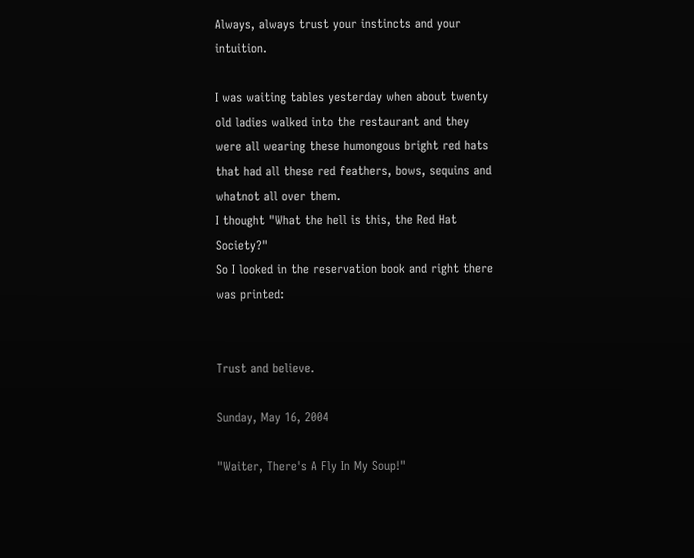Always, always trust your instincts and your intuition.

I was waiting tables yesterday when about twenty old ladies walked into the restaurant and they were all wearing these humongous bright red hats that had all these red feathers, bows, sequins and whatnot all over them.
I thought "What the hell is this, the Red Hat Society?"
So I looked in the reservation book and right there was printed:


Trust and believe.

Sunday, May 16, 2004

"Waiter, There's A Fly In My Soup!"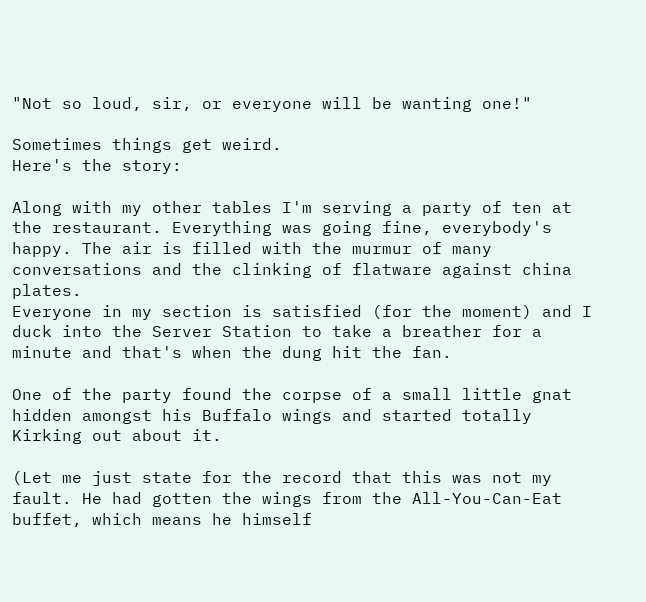"Not so loud, sir, or everyone will be wanting one!"

Sometimes things get weird.
Here's the story:

Along with my other tables I'm serving a party of ten at the restaurant. Everything was going fine, everybody's happy. The air is filled with the murmur of many conversations and the clinking of flatware against china plates.
Everyone in my section is satisfied (for the moment) and I duck into the Server Station to take a breather for a minute and that's when the dung hit the fan.

One of the party found the corpse of a small little gnat hidden amongst his Buffalo wings and started totally Kirking out about it.

(Let me just state for the record that this was not my fault. He had gotten the wings from the All-You-Can-Eat buffet, which means he himself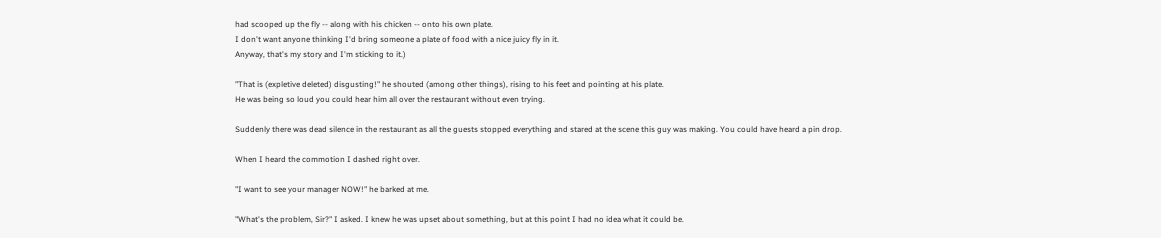had scooped up the fly -- along with his chicken -- onto his own plate.
I don't want anyone thinking I'd bring someone a plate of food with a nice juicy fly in it.
Anyway, that's my story and I'm sticking to it.)

"That is (expletive deleted) disgusting!" he shouted (among other things), rising to his feet and pointing at his plate.
He was being so loud you could hear him all over the restaurant without even trying.

Suddenly there was dead silence in the restaurant as all the guests stopped everything and stared at the scene this guy was making. You could have heard a pin drop.

When I heard the commotion I dashed right over.

"I want to see your manager NOW!" he barked at me.

"What's the problem, Sir?" I asked. I knew he was upset about something, but at this point I had no idea what it could be.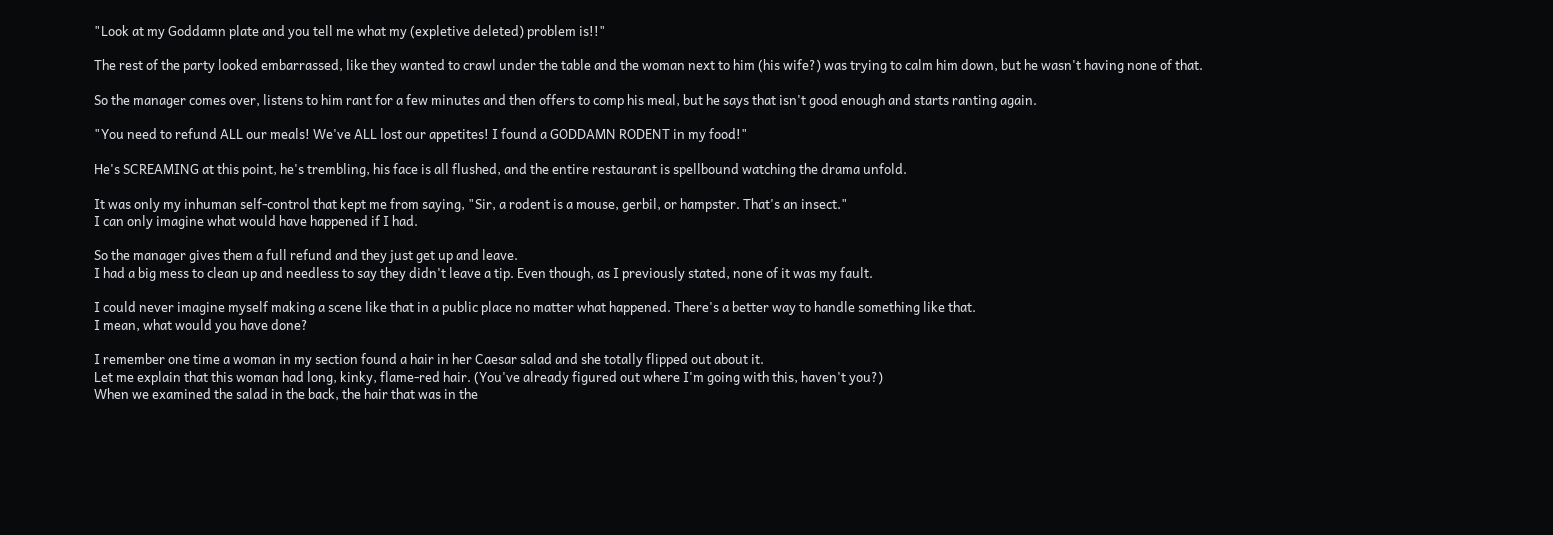"Look at my Goddamn plate and you tell me what my (expletive deleted) problem is!!"

The rest of the party looked embarrassed, like they wanted to crawl under the table and the woman next to him (his wife?) was trying to calm him down, but he wasn't having none of that.

So the manager comes over, listens to him rant for a few minutes and then offers to comp his meal, but he says that isn't good enough and starts ranting again.

"You need to refund ALL our meals! We've ALL lost our appetites! I found a GODDAMN RODENT in my food!"

He's SCREAMING at this point, he's trembling, his face is all flushed, and the entire restaurant is spellbound watching the drama unfold.

It was only my inhuman self-control that kept me from saying, "Sir, a rodent is a mouse, gerbil, or hampster. That's an insect."
I can only imagine what would have happened if I had.

So the manager gives them a full refund and they just get up and leave.
I had a big mess to clean up and needless to say they didn't leave a tip. Even though, as I previously stated, none of it was my fault.

I could never imagine myself making a scene like that in a public place no matter what happened. There's a better way to handle something like that.
I mean, what would you have done?

I remember one time a woman in my section found a hair in her Caesar salad and she totally flipped out about it.
Let me explain that this woman had long, kinky, flame-red hair. (You've already figured out where I'm going with this, haven't you?)
When we examined the salad in the back, the hair that was in the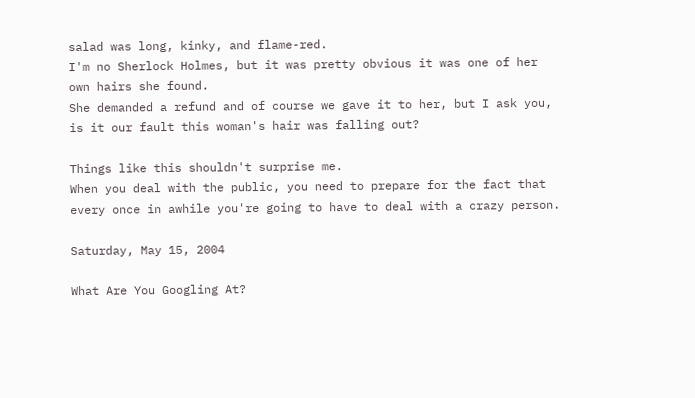salad was long, kinky, and flame-red.
I'm no Sherlock Holmes, but it was pretty obvious it was one of her own hairs she found.
She demanded a refund and of course we gave it to her, but I ask you, is it our fault this woman's hair was falling out?

Things like this shouldn't surprise me.
When you deal with the public, you need to prepare for the fact that every once in awhile you're going to have to deal with a crazy person.

Saturday, May 15, 2004

What Are You Googling At?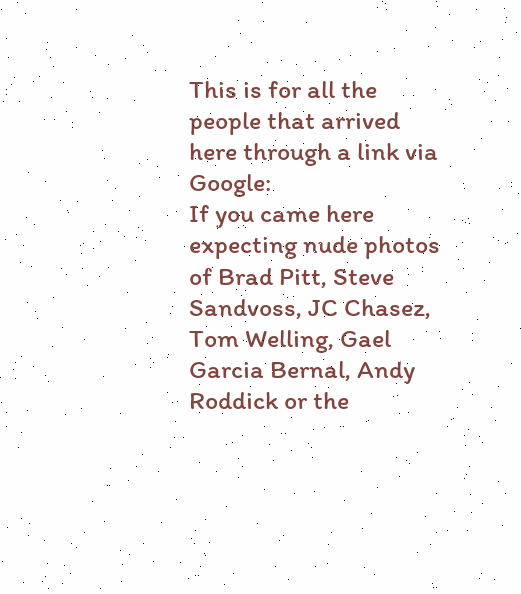This is for all the people that arrived here through a link via Google:
If you came here expecting nude photos of Brad Pitt, Steve Sandvoss, JC Chasez, Tom Welling, Gael Garcia Bernal, Andy Roddick or the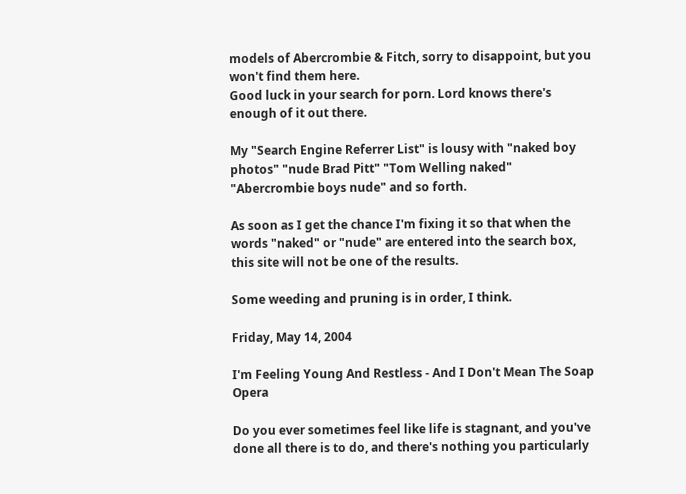models of Abercrombie & Fitch, sorry to disappoint, but you won't find them here.
Good luck in your search for porn. Lord knows there's enough of it out there.

My "Search Engine Referrer List" is lousy with "naked boy photos" "nude Brad Pitt" "Tom Welling naked" "Abercrombie boys nude" and so forth.

As soon as I get the chance I'm fixing it so that when the words "naked" or "nude" are entered into the search box, this site will not be one of the results.

Some weeding and pruning is in order, I think.

Friday, May 14, 2004

I'm Feeling Young And Restless - And I Don't Mean The Soap Opera

Do you ever sometimes feel like life is stagnant, and you've done all there is to do, and there's nothing you particularly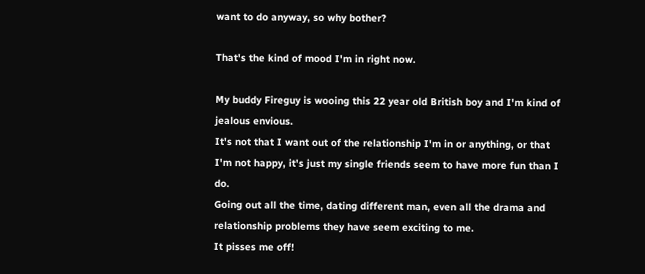want to do anyway, so why bother?

That's the kind of mood I'm in right now.

My buddy Fireguy is wooing this 22 year old British boy and I'm kind of jealous envious.
It's not that I want out of the relationship I'm in or anything, or that I'm not happy, it's just my single friends seem to have more fun than I do.
Going out all the time, dating different man, even all the drama and relationship problems they have seem exciting to me.
It pisses me off!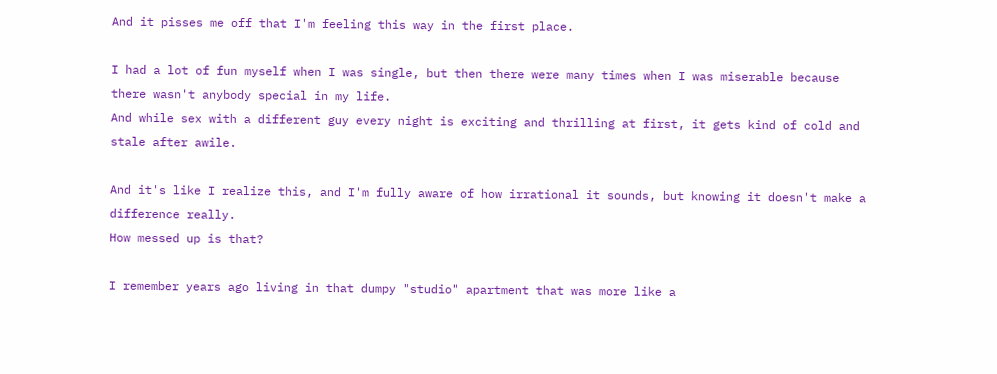And it pisses me off that I'm feeling this way in the first place.

I had a lot of fun myself when I was single, but then there were many times when I was miserable because there wasn't anybody special in my life.
And while sex with a different guy every night is exciting and thrilling at first, it gets kind of cold and stale after awile.

And it's like I realize this, and I'm fully aware of how irrational it sounds, but knowing it doesn't make a difference really.
How messed up is that?

I remember years ago living in that dumpy "studio" apartment that was more like a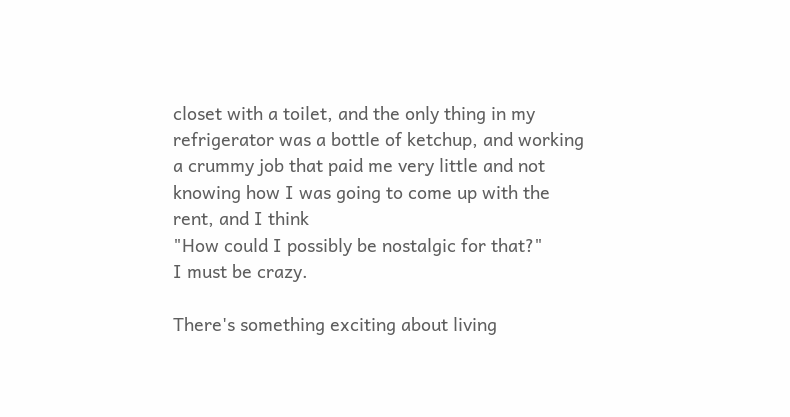closet with a toilet, and the only thing in my refrigerator was a bottle of ketchup, and working a crummy job that paid me very little and not knowing how I was going to come up with the rent, and I think
"How could I possibly be nostalgic for that?"
I must be crazy.

There's something exciting about living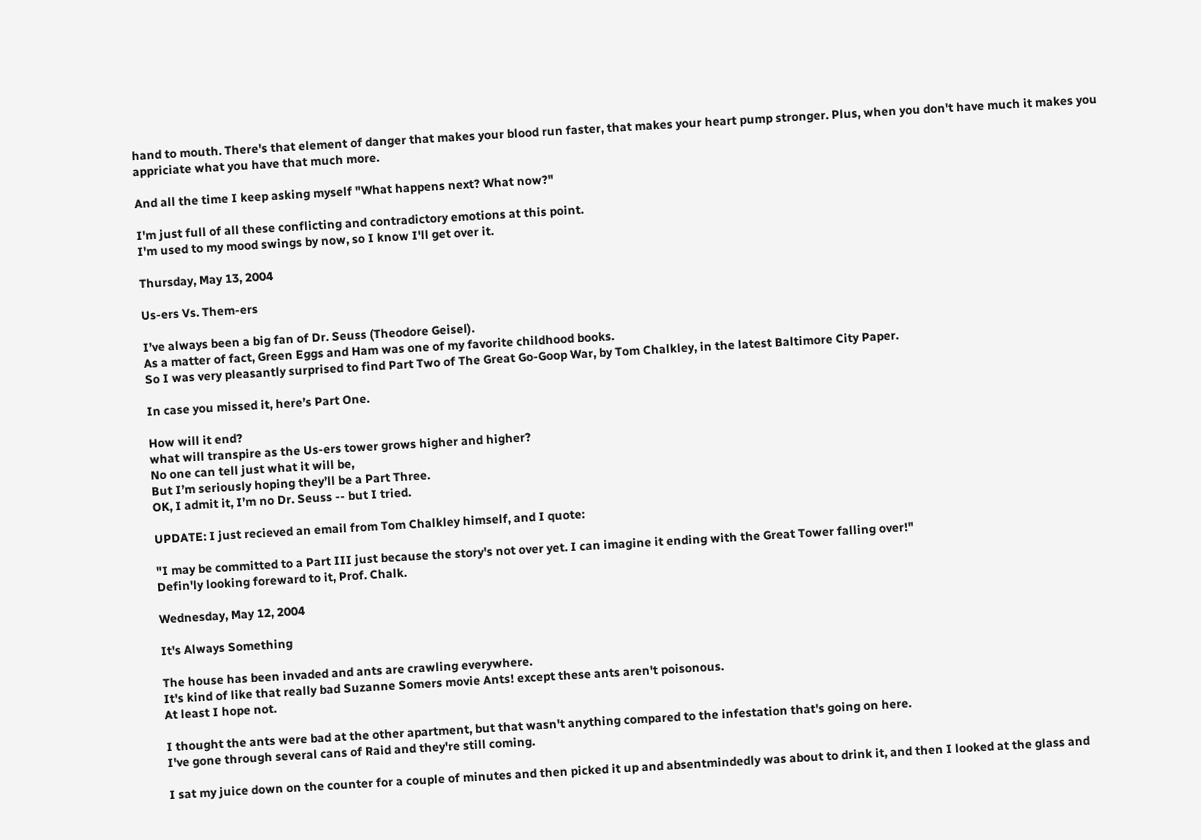hand to mouth. There's that element of danger that makes your blood run faster, that makes your heart pump stronger. Plus, when you don't have much it makes you appriciate what you have that much more.

And all the time I keep asking myself "What happens next? What now?"

I'm just full of all these conflicting and contradictory emotions at this point.
I'm used to my mood swings by now, so I know I'll get over it.

Thursday, May 13, 2004

Us-ers Vs. Them-ers

I’ve always been a big fan of Dr. Seuss (Theodore Geisel).
As a matter of fact, Green Eggs and Ham was one of my favorite childhood books.
So I was very pleasantly surprised to find Part Two of The Great Go-Goop War, by Tom Chalkley, in the latest Baltimore City Paper.

In case you missed it, here’s Part One.

How will it end?
what will transpire as the Us-ers tower grows higher and higher?
No one can tell just what it will be,
But I’m seriously hoping they’ll be a Part Three.
OK, I admit it, I’m no Dr. Seuss -- but I tried.

UPDATE: I just recieved an email from Tom Chalkley himself, and I quote:

"I may be committed to a Part III just because the story's not over yet. I can imagine it ending with the Great Tower falling over!"
Defin'ly looking foreward to it, Prof. Chalk.

Wednesday, May 12, 2004

It's Always Something

The house has been invaded and ants are crawling everywhere.
It's kind of like that really bad Suzanne Somers movie Ants! except these ants aren't poisonous.
At least I hope not.

I thought the ants were bad at the other apartment, but that wasn't anything compared to the infestation that's going on here.
I've gone through several cans of Raid and they're still coming.

I sat my juice down on the counter for a couple of minutes and then picked it up and absentmindedly was about to drink it, and then I looked at the glass and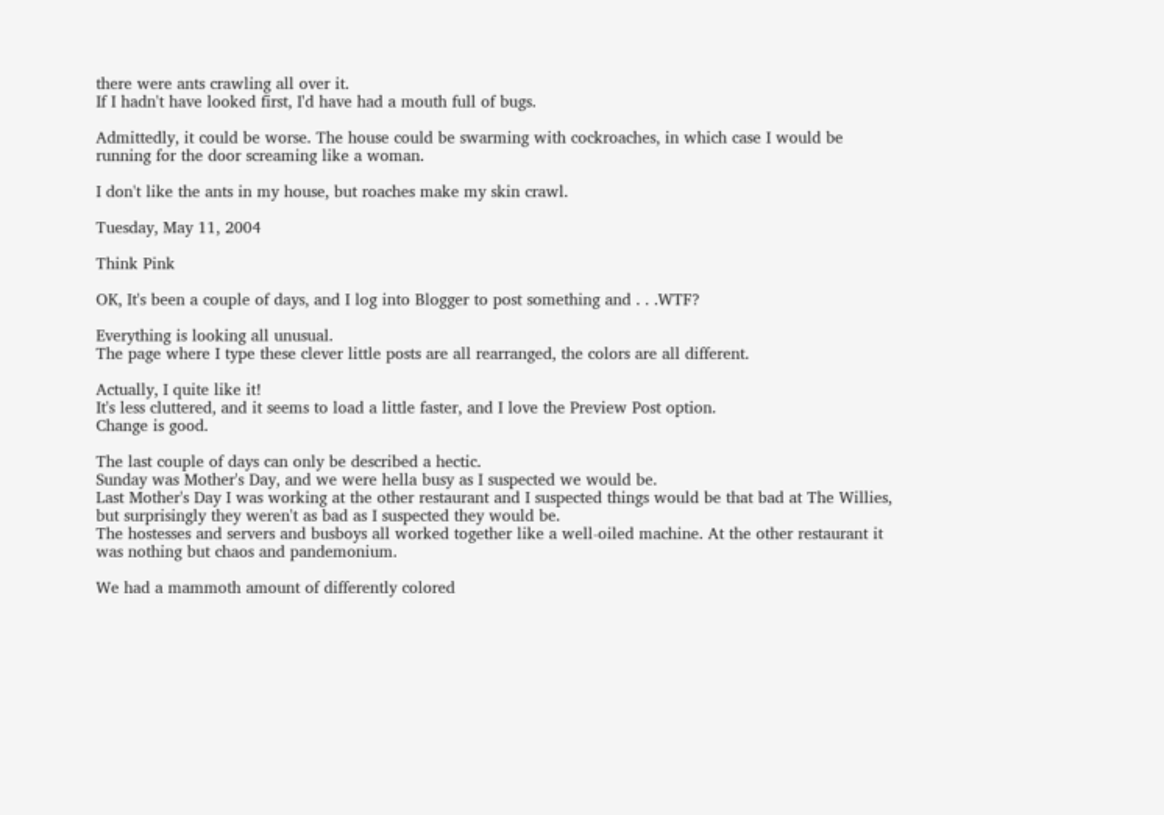there were ants crawling all over it.
If I hadn't have looked first, I'd have had a mouth full of bugs.

Admittedly, it could be worse. The house could be swarming with cockroaches, in which case I would be running for the door screaming like a woman.

I don't like the ants in my house, but roaches make my skin crawl.

Tuesday, May 11, 2004

Think Pink

OK, It's been a couple of days, and I log into Blogger to post something and . . .WTF?

Everything is looking all unusual.
The page where I type these clever little posts are all rearranged, the colors are all different.

Actually, I quite like it!
It's less cluttered, and it seems to load a little faster, and I love the Preview Post option.
Change is good.

The last couple of days can only be described a hectic.
Sunday was Mother's Day, and we were hella busy as I suspected we would be.
Last Mother's Day I was working at the other restaurant and I suspected things would be that bad at The Willies, but surprisingly they weren't as bad as I suspected they would be.
The hostesses and servers and busboys all worked together like a well-oiled machine. At the other restaurant it was nothing but chaos and pandemonium.

We had a mammoth amount of differently colored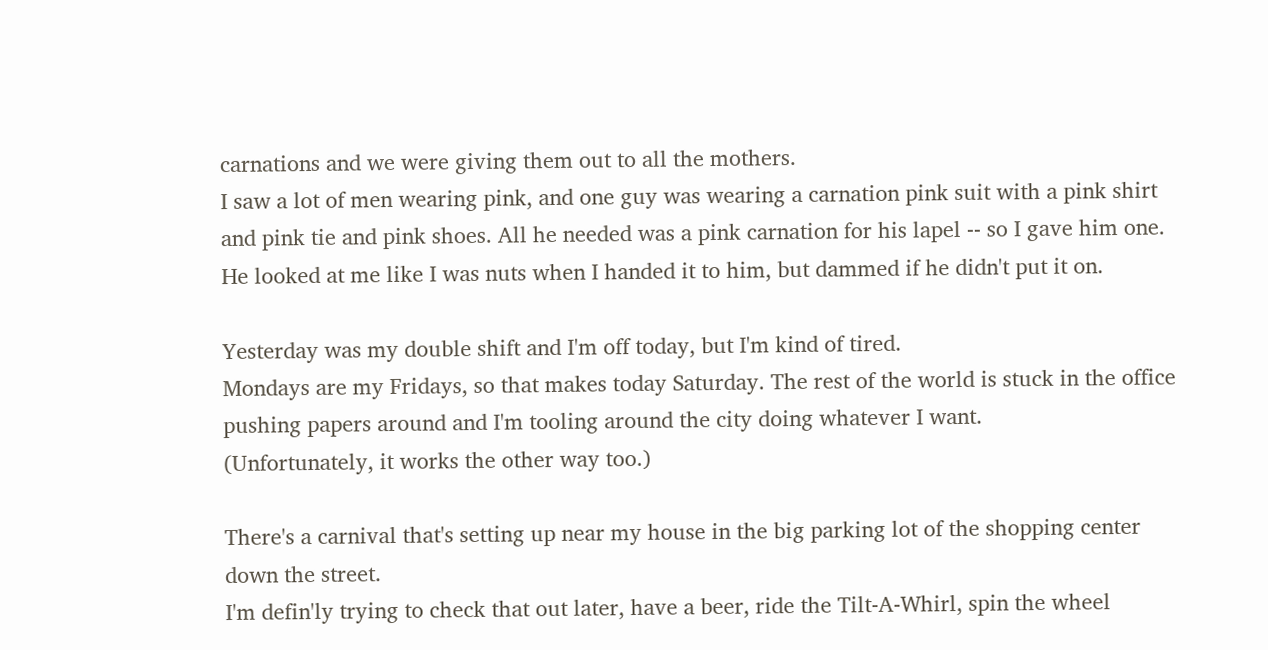carnations and we were giving them out to all the mothers.
I saw a lot of men wearing pink, and one guy was wearing a carnation pink suit with a pink shirt and pink tie and pink shoes. All he needed was a pink carnation for his lapel -- so I gave him one.
He looked at me like I was nuts when I handed it to him, but dammed if he didn't put it on.

Yesterday was my double shift and I'm off today, but I'm kind of tired.
Mondays are my Fridays, so that makes today Saturday. The rest of the world is stuck in the office pushing papers around and I'm tooling around the city doing whatever I want.
(Unfortunately, it works the other way too.)

There's a carnival that's setting up near my house in the big parking lot of the shopping center down the street.
I'm defin'ly trying to check that out later, have a beer, ride the Tilt-A-Whirl, spin the wheel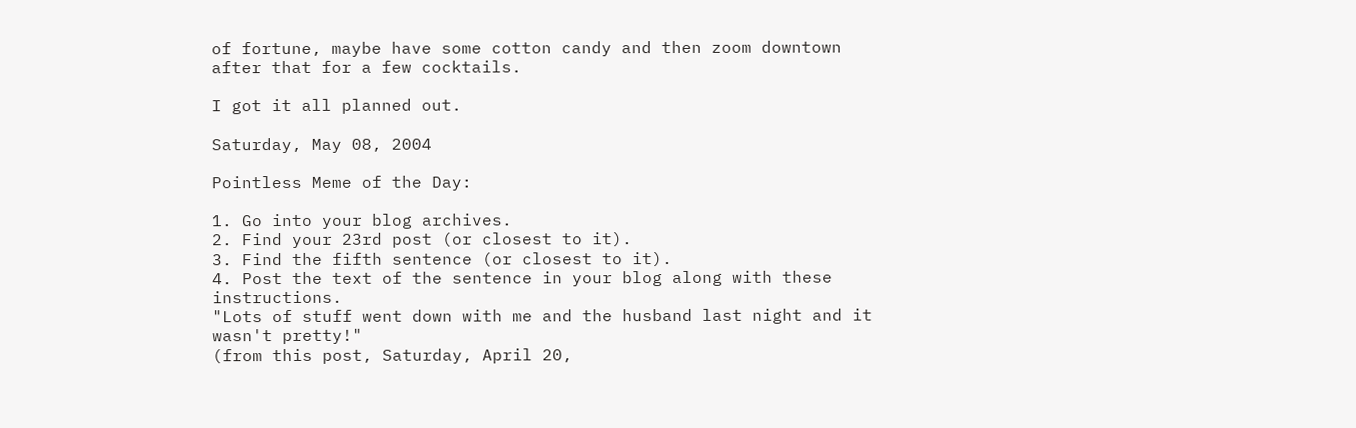of fortune, maybe have some cotton candy and then zoom downtown after that for a few cocktails.

I got it all planned out.

Saturday, May 08, 2004

Pointless Meme of the Day:

1. Go into your blog archives.
2. Find your 23rd post (or closest to it).
3. Find the fifth sentence (or closest to it).
4. Post the text of the sentence in your blog along with these instructions.
"Lots of stuff went down with me and the husband last night and it wasn't pretty!"
(from this post, Saturday, April 20,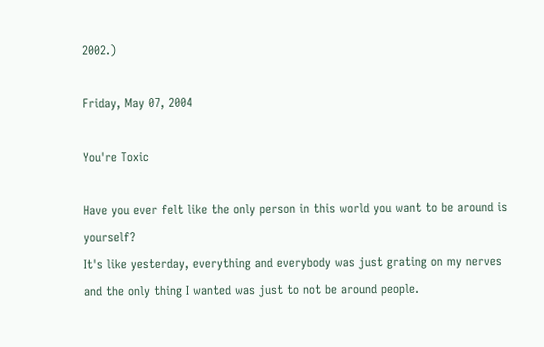2002.)

Friday, May 07, 2004

You're Toxic

Have you ever felt like the only person in this world you want to be around is yourself?
It's like yesterday, everything and everybody was just grating on my nerves and the only thing I wanted was just to not be around people.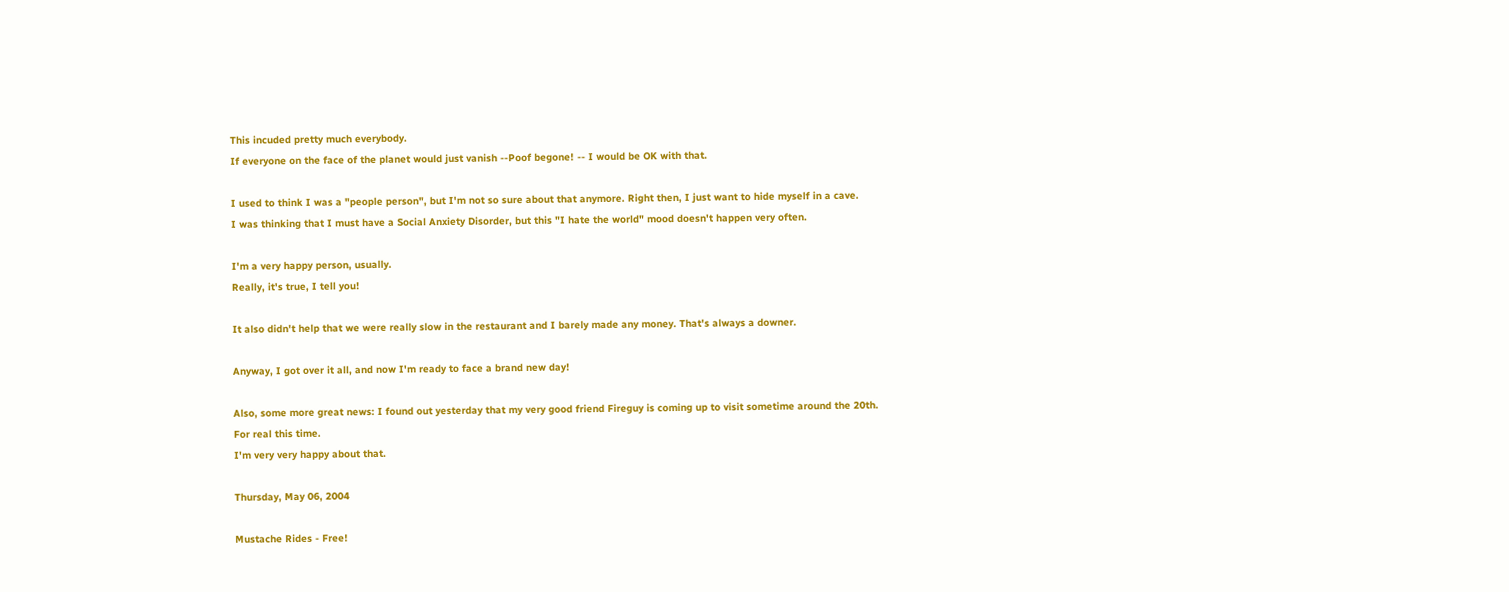This incuded pretty much everybody.
If everyone on the face of the planet would just vanish --Poof begone! -- I would be OK with that.

I used to think I was a "people person", but I'm not so sure about that anymore. Right then, I just want to hide myself in a cave.
I was thinking that I must have a Social Anxiety Disorder, but this "I hate the world" mood doesn't happen very often.

I'm a very happy person, usually.
Really, it's true, I tell you!

It also didn't help that we were really slow in the restaurant and I barely made any money. That's always a downer.

Anyway, I got over it all, and now I'm ready to face a brand new day!

Also, some more great news: I found out yesterday that my very good friend Fireguy is coming up to visit sometime around the 20th.
For real this time.
I'm very very happy about that.

Thursday, May 06, 2004

Mustache Rides - Free!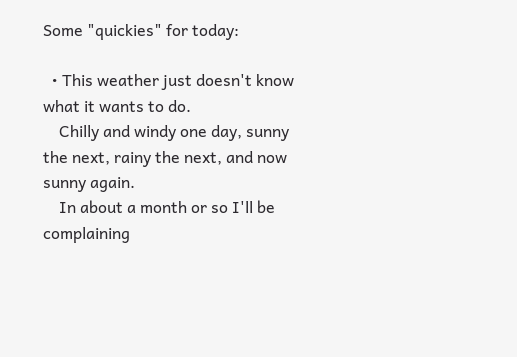Some "quickies" for today:

  • This weather just doesn't know what it wants to do.
    Chilly and windy one day, sunny the next, rainy the next, and now sunny again.
    In about a month or so I'll be complaining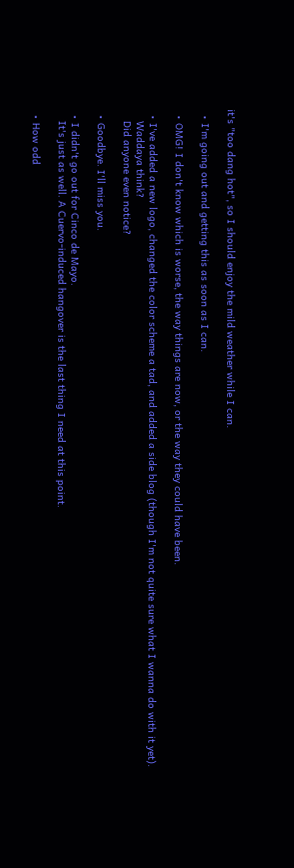it's "too dang hot", so I should enjoy the mild weather while I can.

  • I'm going out and getting this as soon as I can.

  • OMG! I don't know which is worse, the way things are now, or the way they could have been.

  • I've added a new logo, changed the color scheme a tad, and added a side blog (though I'm not quite sure what I wanna do with it yet).
    Waddaya think?
    Did anyone even notice?

  • Goodbye. I'll miss you.

  • I didn't go out for Cinco de Mayo.
    It's just as well. A Cuervo-induced hangover is the last thing I need at this point.

  • How odd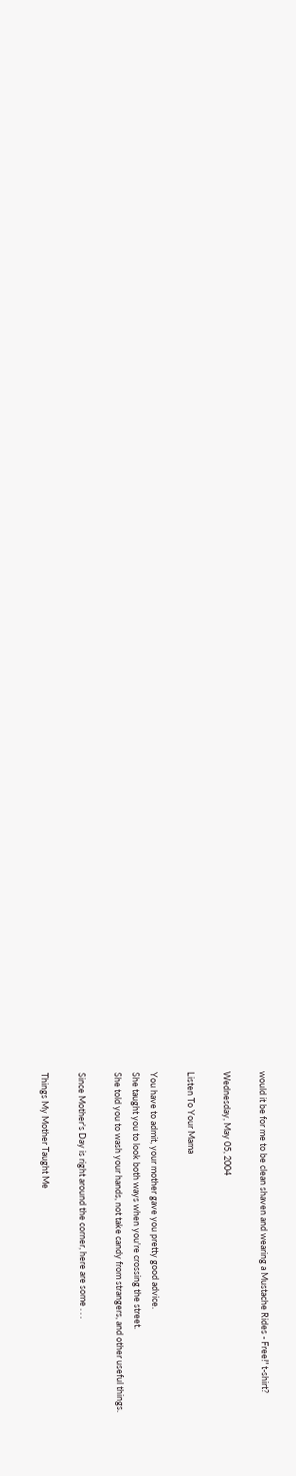would it be for me to be clean shaven and wearing a Mustache Rides - Free!" t-shirt?

Wednesday, May 05, 2004

Listen To Your Mama

You have to admit, your mother gave you pretty good advice.
She taught you to look both ways when you're crossing the street.
She told you to wash your hands, not take candy from strangers, and other useful things.

Since Mother's Day is right around the corner, here are some . . .

Things My Mother Taught Me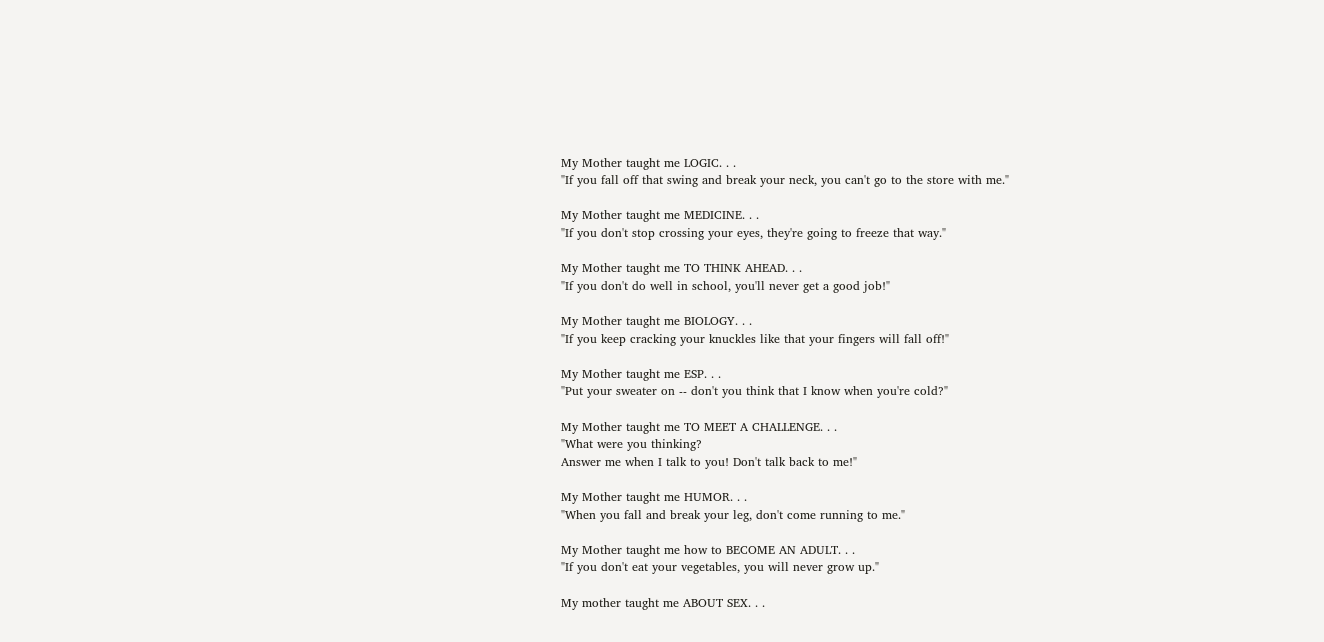My Mother taught me LOGIC. . .
"If you fall off that swing and break your neck, you can't go to the store with me."

My Mother taught me MEDICINE. . .
"If you don't stop crossing your eyes, they're going to freeze that way."

My Mother taught me TO THINK AHEAD. . .
"If you don't do well in school, you'll never get a good job!"

My Mother taught me BIOLOGY. . .
"If you keep cracking your knuckles like that your fingers will fall off!"

My Mother taught me ESP. . .
"Put your sweater on -- don't you think that I know when you're cold?"

My Mother taught me TO MEET A CHALLENGE. . .
"What were you thinking?
Answer me when I talk to you! Don't talk back to me!"

My Mother taught me HUMOR. . .
"When you fall and break your leg, don't come running to me."

My Mother taught me how to BECOME AN ADULT. . .
"If you don't eat your vegetables, you will never grow up."

My mother taught me ABOUT SEX. . .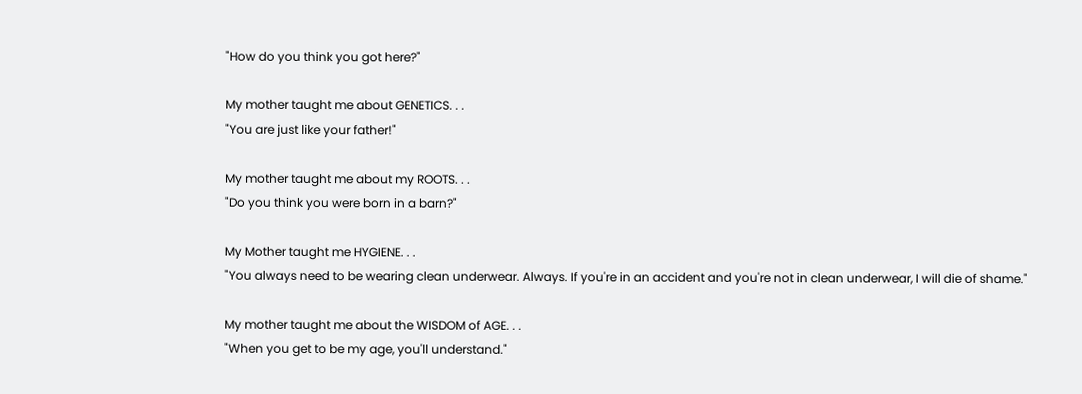"How do you think you got here?"

My mother taught me about GENETICS. . .
"You are just like your father!"

My mother taught me about my ROOTS. . .
"Do you think you were born in a barn?"

My Mother taught me HYGIENE. . .
"You always need to be wearing clean underwear. Always. If you're in an accident and you're not in clean underwear, I will die of shame."

My mother taught me about the WISDOM of AGE. . .
"When you get to be my age, you'll understand."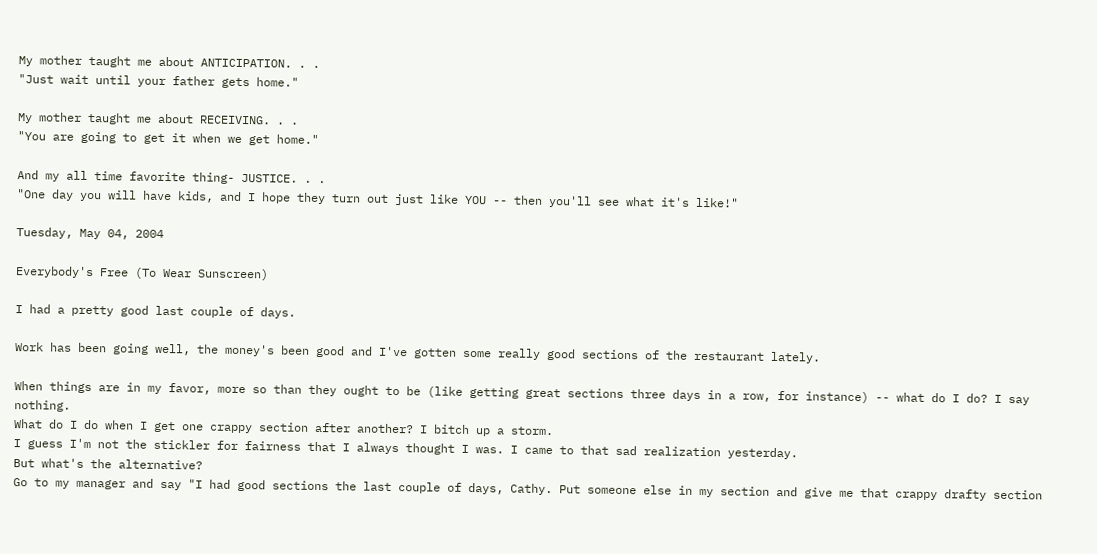My mother taught me about ANTICIPATION. . .
"Just wait until your father gets home."

My mother taught me about RECEIVING. . .
"You are going to get it when we get home."

And my all time favorite thing- JUSTICE. . .
"One day you will have kids, and I hope they turn out just like YOU -- then you'll see what it's like!"

Tuesday, May 04, 2004

Everybody's Free (To Wear Sunscreen)

I had a pretty good last couple of days.

Work has been going well, the money's been good and I've gotten some really good sections of the restaurant lately.

When things are in my favor, more so than they ought to be (like getting great sections three days in a row, for instance) -- what do I do? I say nothing.
What do I do when I get one crappy section after another? I bitch up a storm.
I guess I'm not the stickler for fairness that I always thought I was. I came to that sad realization yesterday.
But what's the alternative?
Go to my manager and say "I had good sections the last couple of days, Cathy. Put someone else in my section and give me that crappy drafty section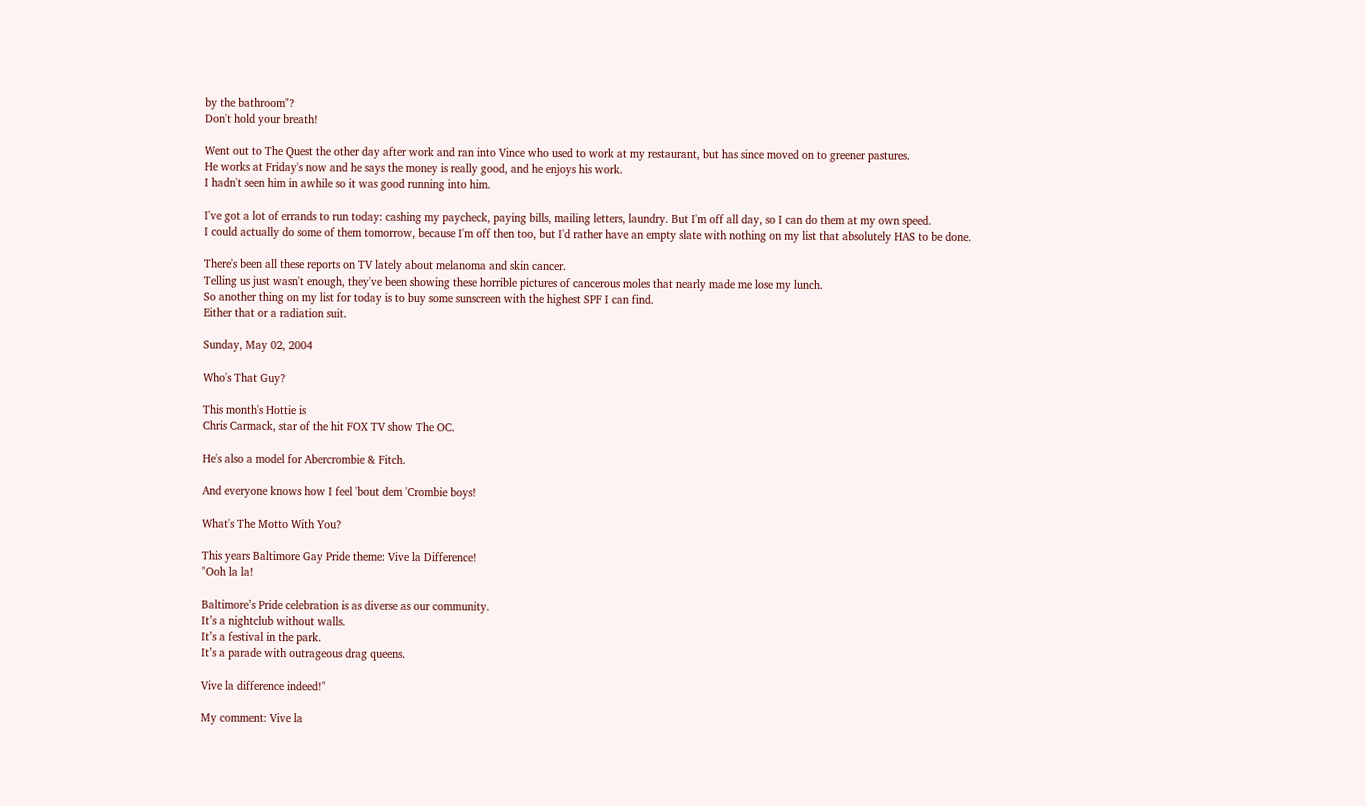by the bathroom"?
Don't hold your breath!

Went out to The Quest the other day after work and ran into Vince who used to work at my restaurant, but has since moved on to greener pastures.
He works at Friday's now and he says the money is really good, and he enjoys his work.
I hadn't seen him in awhile so it was good running into him.

I've got a lot of errands to run today: cashing my paycheck, paying bills, mailing letters, laundry. But I'm off all day, so I can do them at my own speed.
I could actually do some of them tomorrow, because I'm off then too, but I'd rather have an empty slate with nothing on my list that absolutely HAS to be done.

There's been all these reports on TV lately about melanoma and skin cancer.
Telling us just wasn't enough, they've been showing these horrible pictures of cancerous moles that nearly made me lose my lunch.
So another thing on my list for today is to buy some sunscreen with the highest SPF I can find.
Either that or a radiation suit.

Sunday, May 02, 2004

Who's That Guy?

This month's Hottie is
Chris Carmack, star of the hit FOX TV show The OC.

He's also a model for Abercrombie & Fitch.

And everyone knows how I feel 'bout dem 'Crombie boys!

What's The Motto With You?

This years Baltimore Gay Pride theme: Vive la Difference!
"Ooh la la!

Baltimore’s Pride celebration is as diverse as our community.
It’s a nightclub without walls.
It’s a festival in the park.
It’s a parade with outrageous drag queens.

Vive la difference indeed!"

My comment: Vive la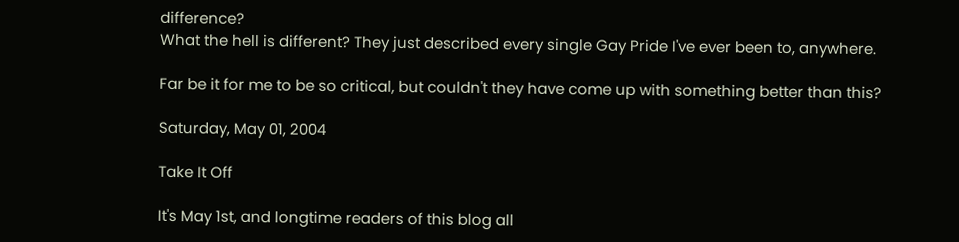difference?
What the hell is different? They just described every single Gay Pride I've ever been to, anywhere.

Far be it for me to be so critical, but couldn't they have come up with something better than this?

Saturday, May 01, 2004

Take It Off

It's May 1st, and longtime readers of this blog all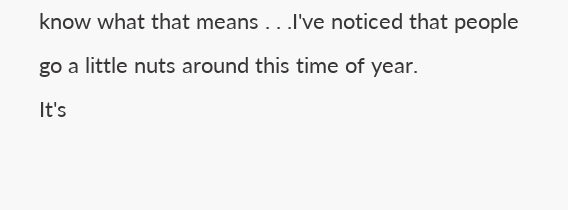know what that means . . .I've noticed that people go a little nuts around this time of year.
It's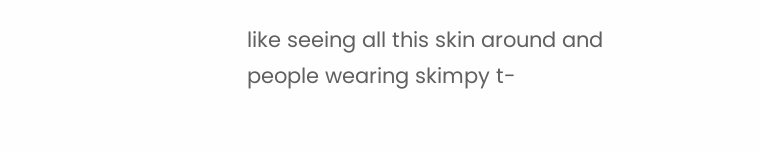like seeing all this skin around and people wearing skimpy t-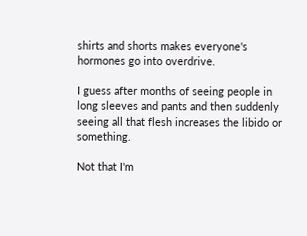shirts and shorts makes everyone's hormones go into overdrive.

I guess after months of seeing people in long sleeves and pants and then suddenly seeing all that flesh increases the libido or something.

Not that I'm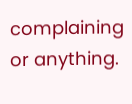complaining or anything.